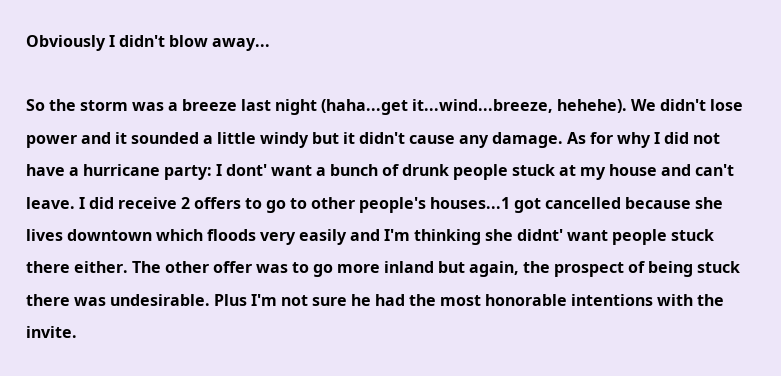Obviously I didn't blow away...

So the storm was a breeze last night (haha...get it...wind...breeze, hehehe). We didn't lose power and it sounded a little windy but it didn't cause any damage. As for why I did not have a hurricane party: I dont' want a bunch of drunk people stuck at my house and can't leave. I did receive 2 offers to go to other people's houses...1 got cancelled because she lives downtown which floods very easily and I'm thinking she didnt' want people stuck there either. The other offer was to go more inland but again, the prospect of being stuck there was undesirable. Plus I'm not sure he had the most honorable intentions with the invite.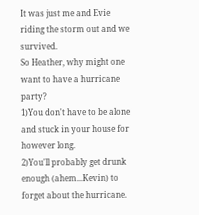It was just me and Evie riding the storm out and we survived.
So Heather, why might one want to have a hurricane party?
1)You don't have to be alone and stuck in your house for however long.
2)You'll probably get drunk enough (ahem...Kevin) to forget about the hurricane.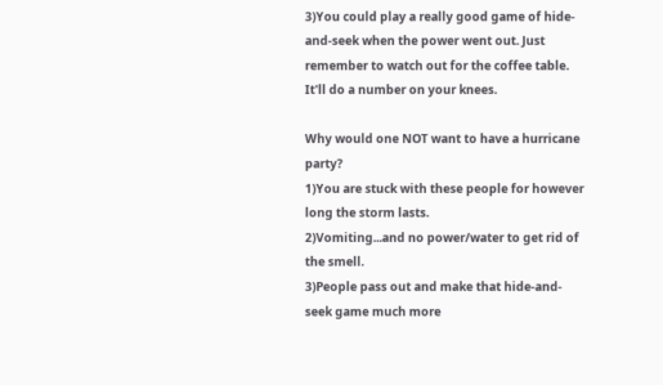3)You could play a really good game of hide-and-seek when the power went out. Just remember to watch out for the coffee table. It'll do a number on your knees.

Why would one NOT want to have a hurricane party?
1)You are stuck with these people for however long the storm lasts.
2)Vomiting...and no power/water to get rid of the smell.
3)People pass out and make that hide-and-seek game much more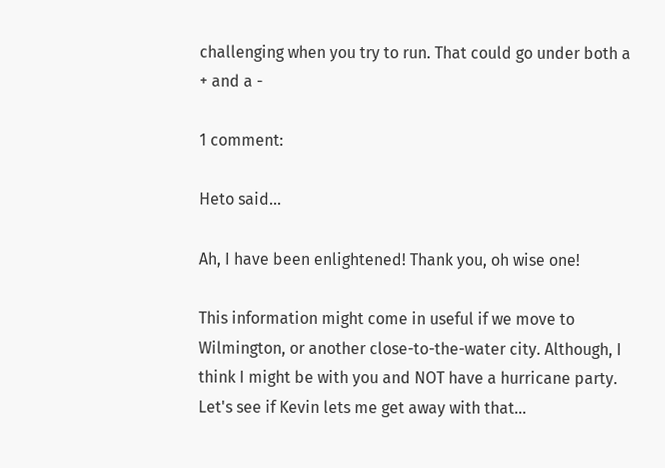challenging when you try to run. That could go under both a + and a -

1 comment:

Heto said...

Ah, I have been enlightened! Thank you, oh wise one!

This information might come in useful if we move to Wilmington, or another close-to-the-water city. Although, I think I might be with you and NOT have a hurricane party. Let's see if Kevin lets me get away with that...